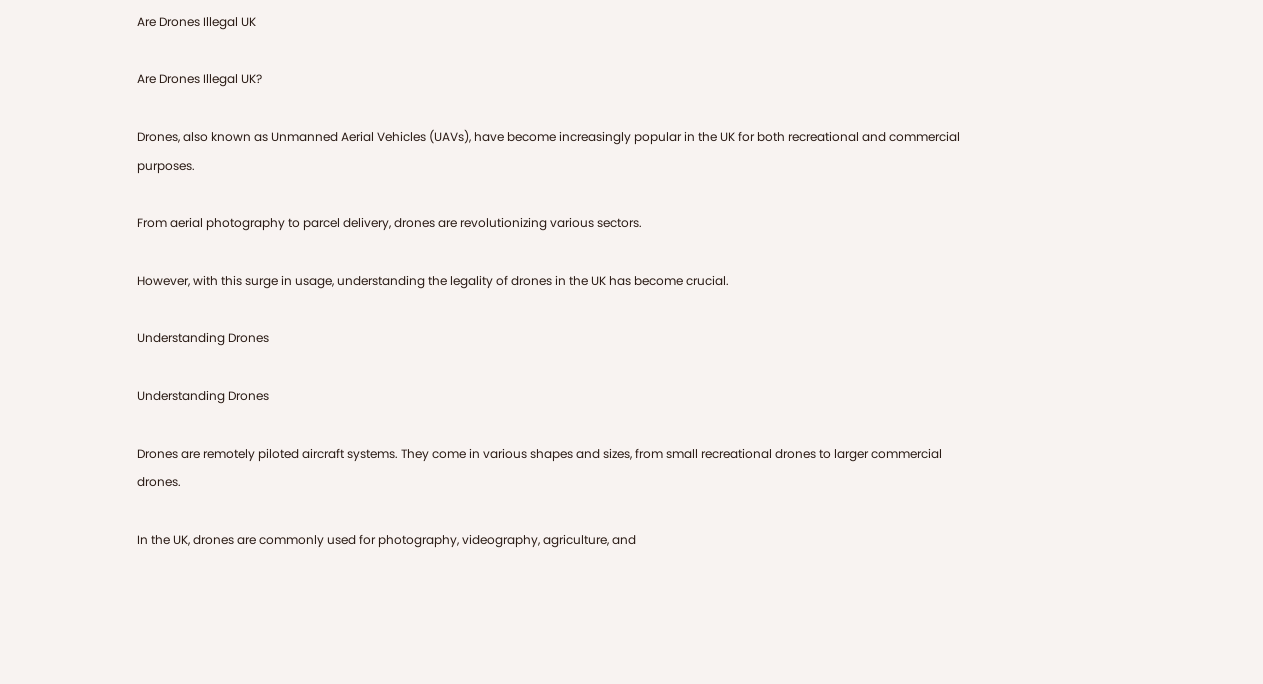Are Drones Illegal UK

Are Drones Illegal UK?

Drones, also known as Unmanned Aerial Vehicles (UAVs), have become increasingly popular in the UK for both recreational and commercial purposes.

From aerial photography to parcel delivery, drones are revolutionizing various sectors.

However, with this surge in usage, understanding the legality of drones in the UK has become crucial.

Understanding Drones

Understanding Drones

Drones are remotely piloted aircraft systems. They come in various shapes and sizes, from small recreational drones to larger commercial drones.

In the UK, drones are commonly used for photography, videography, agriculture, and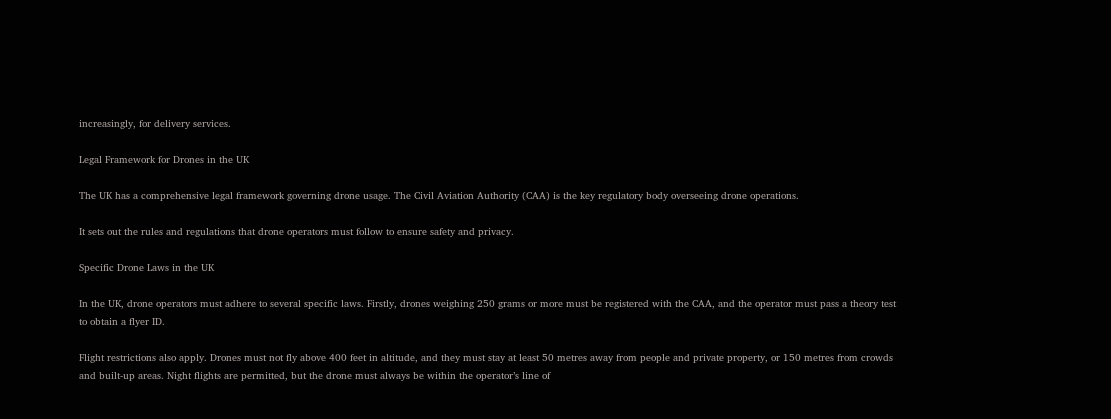increasingly, for delivery services.

Legal Framework for Drones in the UK

The UK has a comprehensive legal framework governing drone usage. The Civil Aviation Authority (CAA) is the key regulatory body overseeing drone operations.

It sets out the rules and regulations that drone operators must follow to ensure safety and privacy.

Specific Drone Laws in the UK

In the UK, drone operators must adhere to several specific laws. Firstly, drones weighing 250 grams or more must be registered with the CAA, and the operator must pass a theory test to obtain a flyer ID.

Flight restrictions also apply. Drones must not fly above 400 feet in altitude, and they must stay at least 50 metres away from people and private property, or 150 metres from crowds and built-up areas. Night flights are permitted, but the drone must always be within the operator’s line of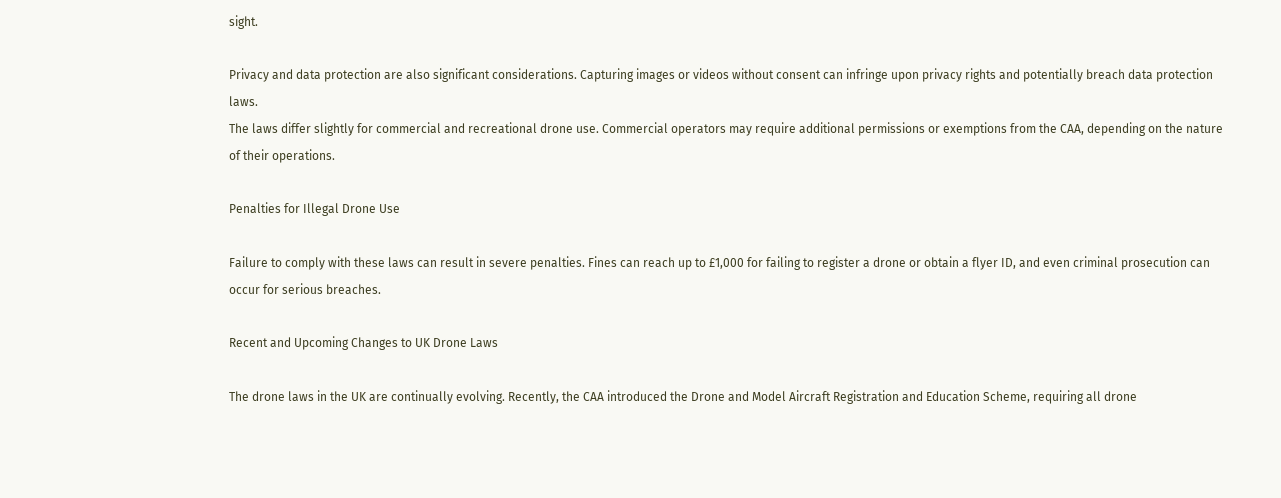sight.

Privacy and data protection are also significant considerations. Capturing images or videos without consent can infringe upon privacy rights and potentially breach data protection laws.
The laws differ slightly for commercial and recreational drone use. Commercial operators may require additional permissions or exemptions from the CAA, depending on the nature of their operations.

Penalties for Illegal Drone Use

Failure to comply with these laws can result in severe penalties. Fines can reach up to £1,000 for failing to register a drone or obtain a flyer ID, and even criminal prosecution can occur for serious breaches.

Recent and Upcoming Changes to UK Drone Laws

The drone laws in the UK are continually evolving. Recently, the CAA introduced the Drone and Model Aircraft Registration and Education Scheme, requiring all drone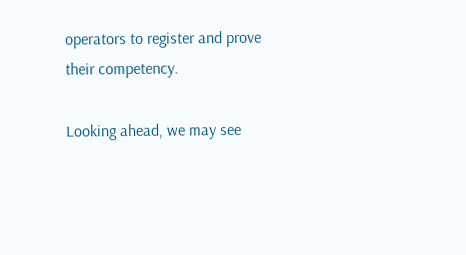operators to register and prove their competency.

Looking ahead, we may see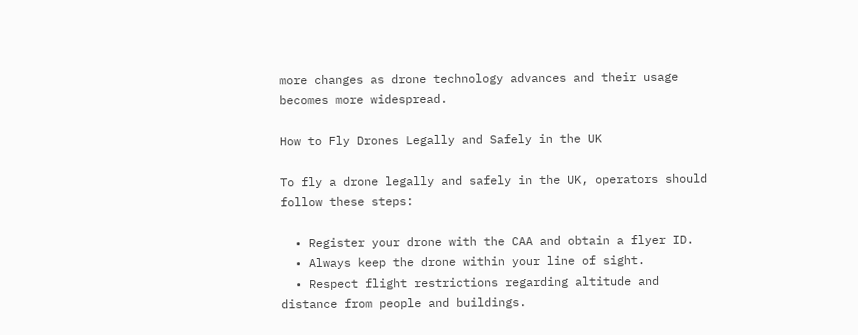more changes as drone technology advances and their usage becomes more widespread.

How to Fly Drones Legally and Safely in the UK

To fly a drone legally and safely in the UK, operators should follow these steps:

  • Register your drone with the CAA and obtain a flyer ID.
  • Always keep the drone within your line of sight.
  • Respect flight restrictions regarding altitude and distance from people and buildings.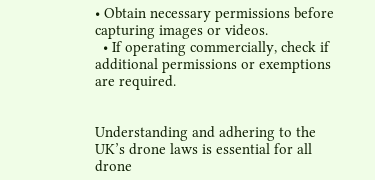• Obtain necessary permissions before capturing images or videos.
  • If operating commercially, check if additional permissions or exemptions are required.


Understanding and adhering to the UK’s drone laws is essential for all drone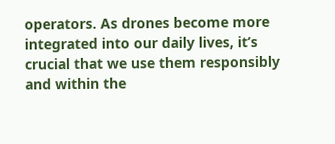operators. As drones become more integrated into our daily lives, it’s crucial that we use them responsibly and within the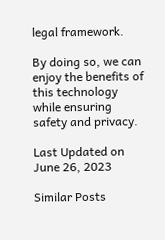legal framework.

By doing so, we can enjoy the benefits of this technology while ensuring safety and privacy.

Last Updated on June 26, 2023

Similar Posts